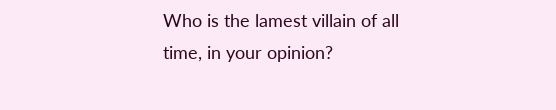Who is the lamest villain of all time, in your opinion?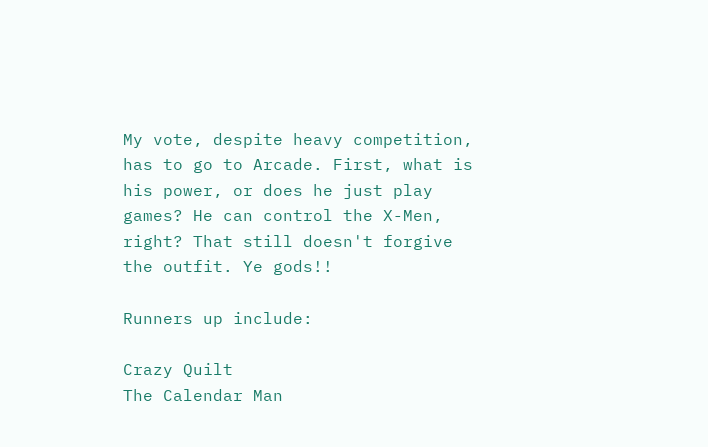My vote, despite heavy competition, has to go to Arcade. First, what is his power, or does he just play games? He can control the X-Men, right? That still doesn't forgive the outfit. Ye gods!!

Runners up include:

Crazy Quilt
The Calendar Man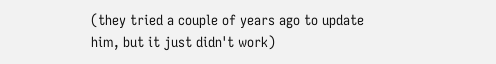(they tried a couple of years ago to update him, but it just didn't work)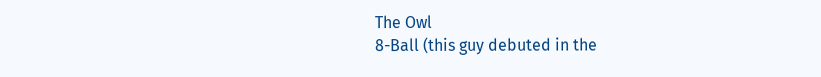The Owl
8-Ball (this guy debuted in the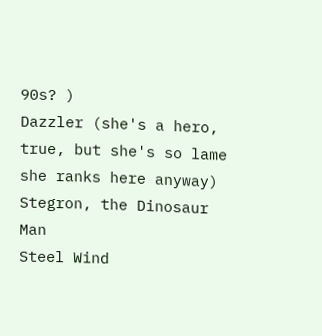90s? )
Dazzler (she's a hero, true, but she's so lame she ranks here anyway)
Stegron, the Dinosaur Man
Steel Wind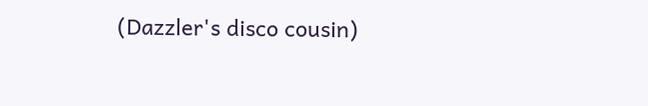(Dazzler's disco cousin)